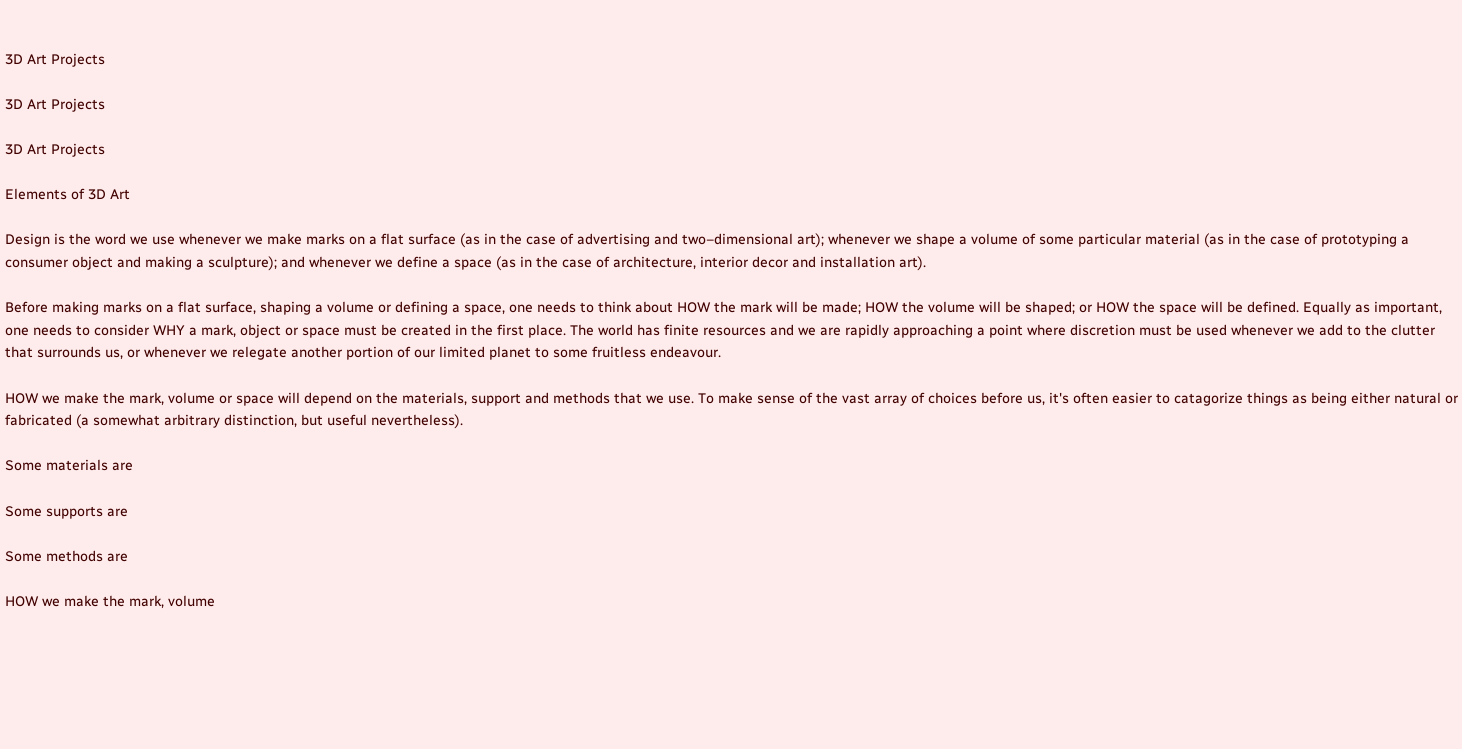3D Art Projects

3D Art Projects

3D Art Projects

Elements of 3D Art

Design is the word we use whenever we make marks on a flat surface (as in the case of advertising and two–dimensional art); whenever we shape a volume of some particular material (as in the case of prototyping a consumer object and making a sculpture); and whenever we define a space (as in the case of architecture, interior decor and installation art).

Before making marks on a flat surface, shaping a volume or defining a space, one needs to think about HOW the mark will be made; HOW the volume will be shaped; or HOW the space will be defined. Equally as important, one needs to consider WHY a mark, object or space must be created in the first place. The world has finite resources and we are rapidly approaching a point where discretion must be used whenever we add to the clutter that surrounds us, or whenever we relegate another portion of our limited planet to some fruitless endeavour.

HOW we make the mark, volume or space will depend on the materials, support and methods that we use. To make sense of the vast array of choices before us, it's often easier to catagorize things as being either natural or fabricated (a somewhat arbitrary distinction, but useful nevertheless).

Some materials are

Some supports are

Some methods are

HOW we make the mark, volume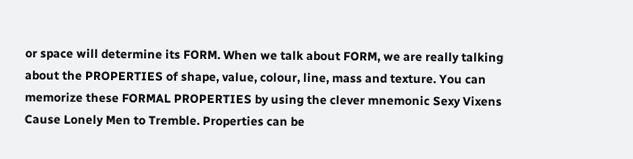or space will determine its FORM. When we talk about FORM, we are really talking about the PROPERTIES of shape, value, colour, line, mass and texture. You can memorize these FORMAL PROPERTIES by using the clever mnemonic Sexy Vixens Cause Lonely Men to Tremble. Properties can be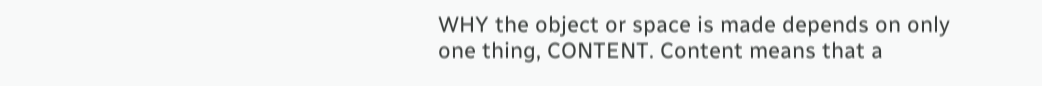WHY the object or space is made depends on only one thing, CONTENT. Content means that a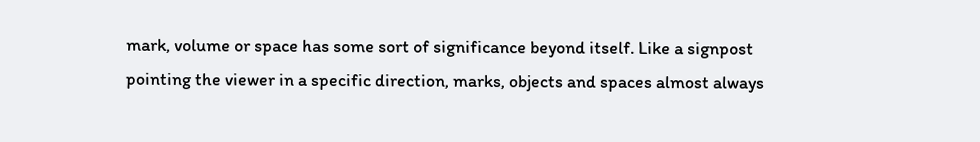mark, volume or space has some sort of significance beyond itself. Like a signpost pointing the viewer in a specific direction, marks, objects and spaces almost always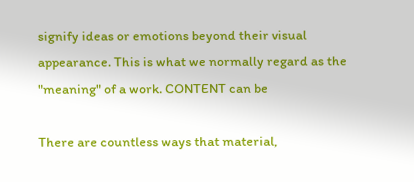signify ideas or emotions beyond their visual appearance. This is what we normally regard as the "meaning" of a work. CONTENT can be

There are countless ways that material,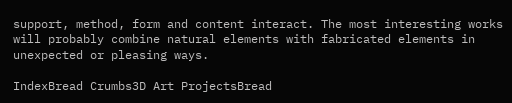support, method, form and content interact. The most interesting works will probably combine natural elements with fabricated elements in unexpected or pleasing ways.

IndexBread Crumbs3D Art ProjectsBread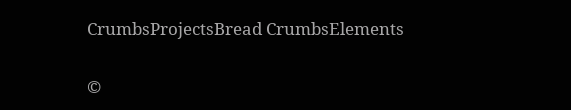CrumbsProjectsBread CrumbsElements

©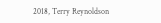2018, Terry Reynoldson